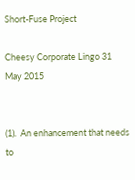Short-Fuse Project

Cheesy Corporate Lingo 31 May 2015


(1).  An enhancement that needs to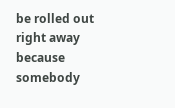be rolled out right away because somebody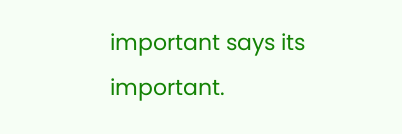important says its important.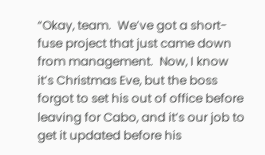“Okay, team.  We’ve got a short-fuse project that just came down from management.  Now, I know it’s Christmas Eve, but the boss forgot to set his out of office before leaving for Cabo, and it’s our job to get it updated before his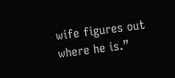wife figures out where he is.”